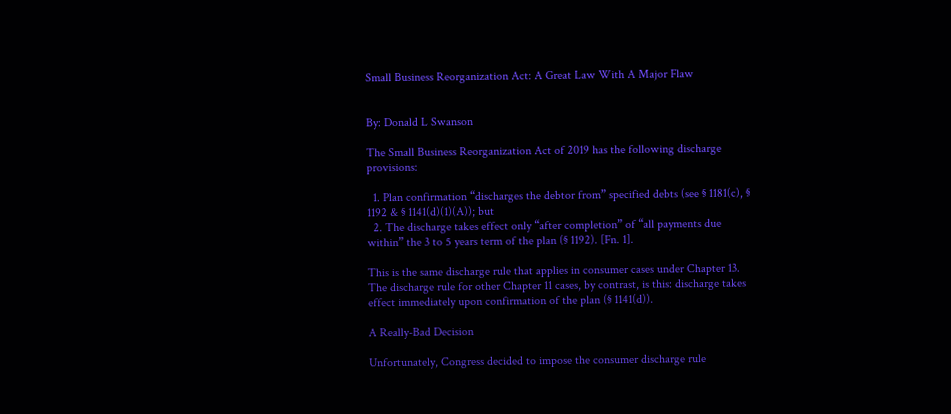Small Business Reorganization Act: A Great Law With A Major Flaw


By: Donald L Swanson

The Small Business Reorganization Act of 2019 has the following discharge provisions:

  1. Plan confirmation “discharges the debtor from” specified debts (see § 1181(c), § 1192 & § 1141(d)(1)(A)); but
  2. The discharge takes effect only “after completion” of “all payments due within” the 3 to 5 years term of the plan (§ 1192). [Fn. 1].

This is the same discharge rule that applies in consumer cases under Chapter 13.  The discharge rule for other Chapter 11 cases, by contrast, is this: discharge takes effect immediately upon confirmation of the plan (§ 1141(d)).

A Really-Bad Decision

Unfortunately, Congress decided to impose the consumer discharge rule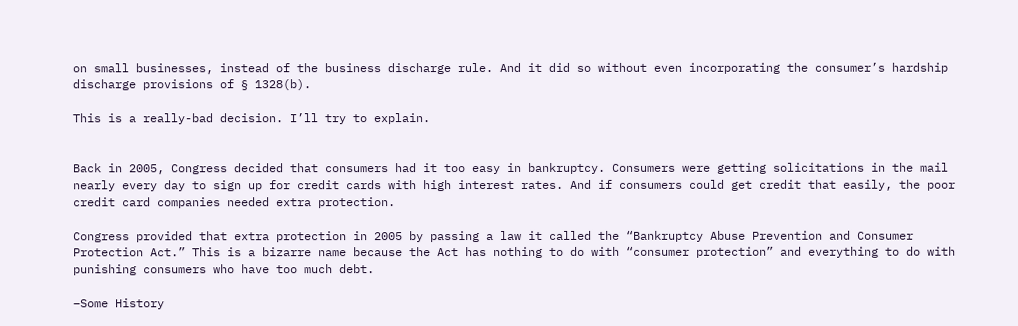on small businesses, instead of the business discharge rule. And it did so without even incorporating the consumer’s hardship discharge provisions of § 1328(b).

This is a really-bad decision. I’ll try to explain.


Back in 2005, Congress decided that consumers had it too easy in bankruptcy. Consumers were getting solicitations in the mail nearly every day to sign up for credit cards with high interest rates. And if consumers could get credit that easily, the poor credit card companies needed extra protection.

Congress provided that extra protection in 2005 by passing a law it called the “Bankruptcy Abuse Prevention and Consumer Protection Act.” This is a bizarre name because the Act has nothing to do with “consumer protection” and everything to do with punishing consumers who have too much debt.

–Some History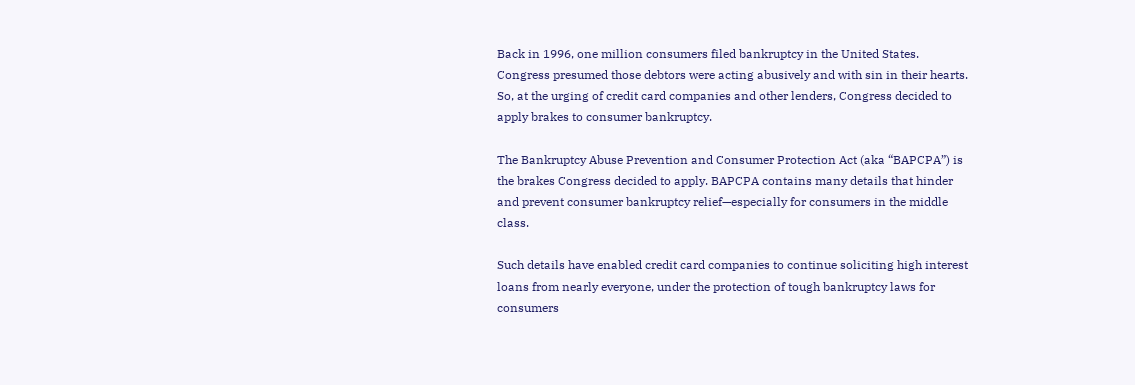Back in 1996, one million consumers filed bankruptcy in the United States. Congress presumed those debtors were acting abusively and with sin in their hearts. So, at the urging of credit card companies and other lenders, Congress decided to apply brakes to consumer bankruptcy.

The Bankruptcy Abuse Prevention and Consumer Protection Act (aka “BAPCPA”) is the brakes Congress decided to apply. BAPCPA contains many details that hinder and prevent consumer bankruptcy relief—especially for consumers in the middle class.

Such details have enabled credit card companies to continue soliciting high interest loans from nearly everyone, under the protection of tough bankruptcy laws for consumers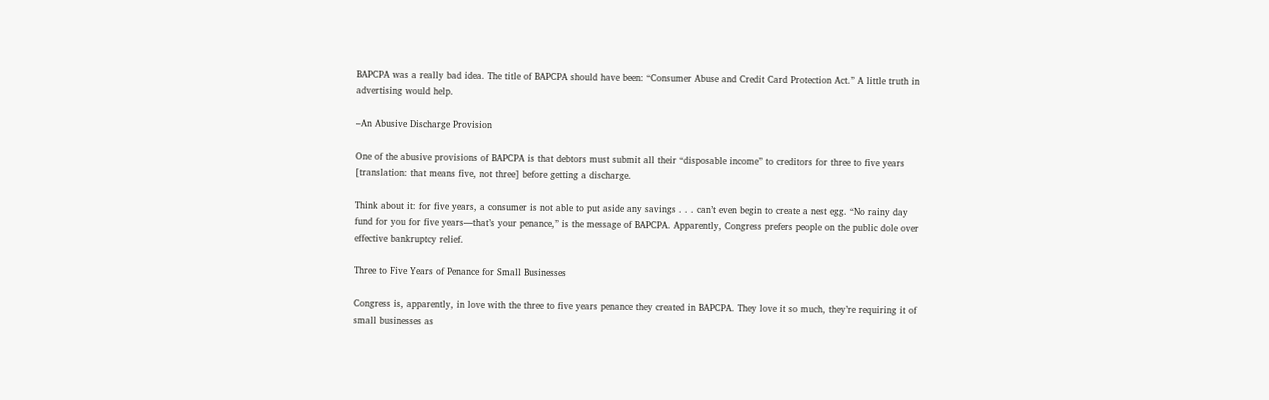BAPCPA was a really bad idea. The title of BAPCPA should have been: “Consumer Abuse and Credit Card Protection Act.” A little truth in advertising would help.

–An Abusive Discharge Provision

One of the abusive provisions of BAPCPA is that debtors must submit all their “disposable income” to creditors for three to five years [translation: that means five, not three] before getting a discharge.

Think about it: for five years, a consumer is not able to put aside any savings . . . can’t even begin to create a nest egg. “No rainy day fund for you for five years—that’s your penance,” is the message of BAPCPA. Apparently, Congress prefers people on the public dole over effective bankruptcy relief.

Three to Five Years of Penance for Small Businesses

Congress is, apparently, in love with the three to five years penance they created in BAPCPA. They love it so much, they’re requiring it of small businesses as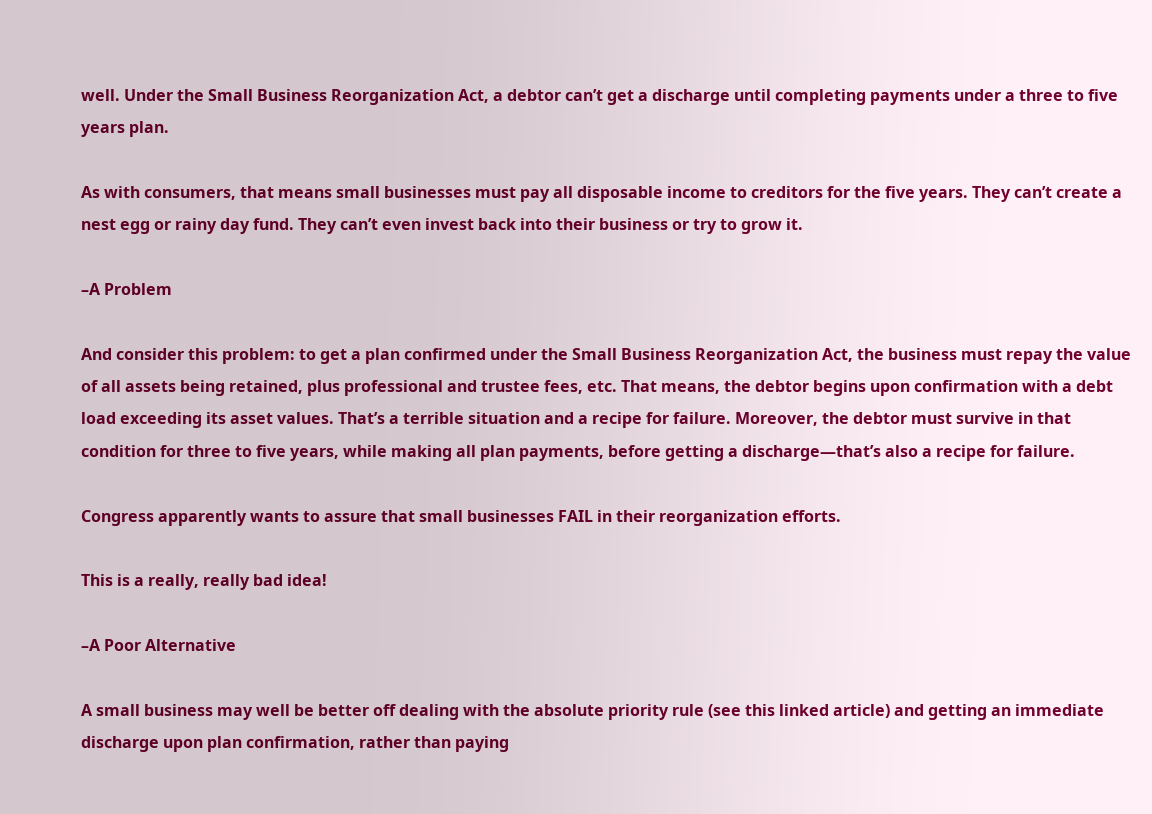well. Under the Small Business Reorganization Act, a debtor can’t get a discharge until completing payments under a three to five years plan.

As with consumers, that means small businesses must pay all disposable income to creditors for the five years. They can’t create a nest egg or rainy day fund. They can’t even invest back into their business or try to grow it.

–A Problem

And consider this problem: to get a plan confirmed under the Small Business Reorganization Act, the business must repay the value of all assets being retained, plus professional and trustee fees, etc. That means, the debtor begins upon confirmation with a debt load exceeding its asset values. That’s a terrible situation and a recipe for failure. Moreover, the debtor must survive in that condition for three to five years, while making all plan payments, before getting a discharge—that’s also a recipe for failure.

Congress apparently wants to assure that small businesses FAIL in their reorganization efforts.

This is a really, really bad idea!

–A Poor Alternative

A small business may well be better off dealing with the absolute priority rule (see this linked article) and getting an immediate discharge upon plan confirmation, rather than paying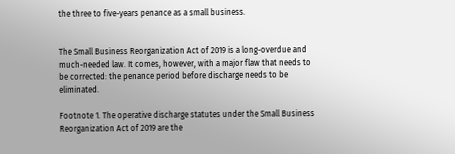the three to five-years penance as a small business.


The Small Business Reorganization Act of 2019 is a long-overdue and much-needed law. It comes, however, with a major flaw that needs to be corrected: the penance period before discharge needs to be eliminated.

Footnote 1. The operative discharge statutes under the Small Business Reorganization Act of 2019 are the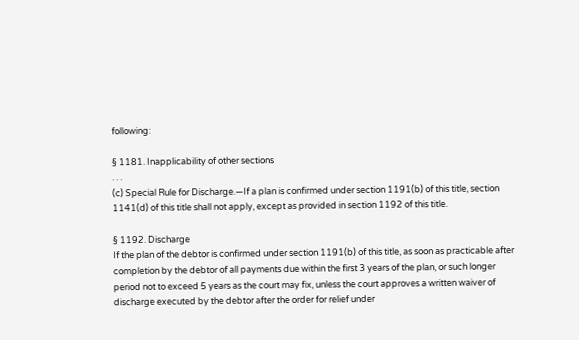following:

§ 1181. Inapplicability of other sections
. . .
(c) Special Rule for Discharge.—If a plan is confirmed under section 1191(b) of this title, section 1141(d) of this title shall not apply, except as provided in section 1192 of this title.

§ 1192. Discharge
If the plan of the debtor is confirmed under section 1191(b) of this title, as soon as practicable after completion by the debtor of all payments due within the first 3 years of the plan, or such longer period not to exceed 5 years as the court may fix, unless the court approves a written waiver of discharge executed by the debtor after the order for relief under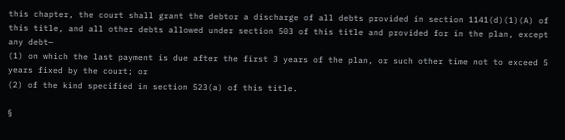this chapter, the court shall grant the debtor a discharge of all debts provided in section 1141(d)(1)(A) of this title, and all other debts allowed under section 503 of this title and provided for in the plan, except any debt—
(1) on which the last payment is due after the first 3 years of the plan, or such other time not to exceed 5 years fixed by the court; or
(2) of the kind specified in section 523(a) of this title.

§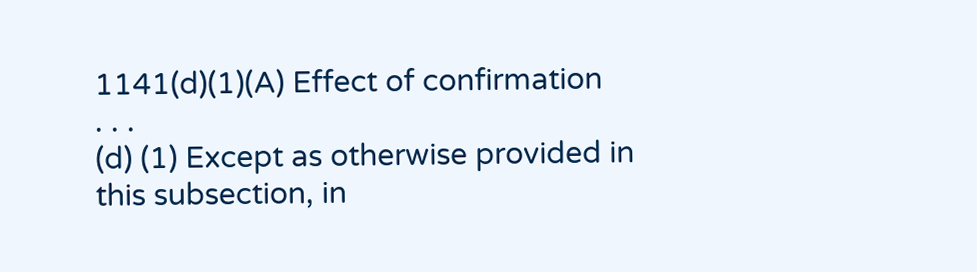1141(d)(1)(A) Effect of confirmation
. . .
(d) (1) Except as otherwise provided in this subsection, in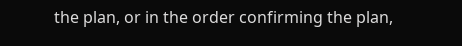the plan, or in the order confirming the plan,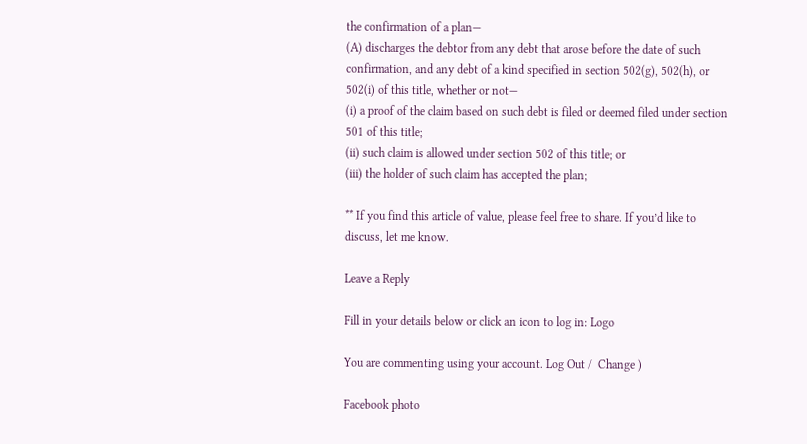the confirmation of a plan—
(A) discharges the debtor from any debt that arose before the date of such confirmation, and any debt of a kind specified in section 502(g), 502(h), or 502(i) of this title, whether or not—
(i) a proof of the claim based on such debt is filed or deemed filed under section 501 of this title;
(ii) such claim is allowed under section 502 of this title; or
(iii) the holder of such claim has accepted the plan;

** If you find this article of value, please feel free to share. If you’d like to discuss, let me know.

Leave a Reply

Fill in your details below or click an icon to log in: Logo

You are commenting using your account. Log Out /  Change )

Facebook photo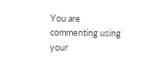You are commenting using your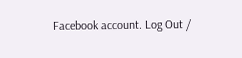Facebook account. Log Out /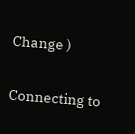Change )

Connecting to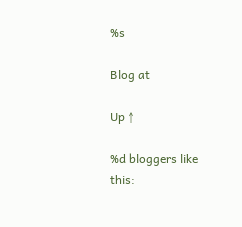%s

Blog at

Up ↑

%d bloggers like this: